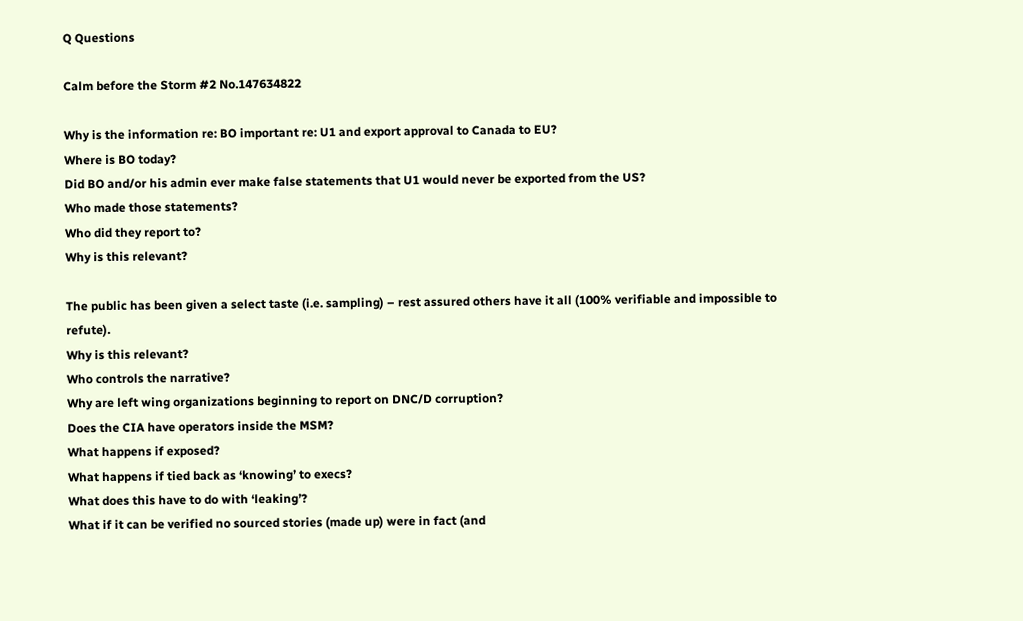Q Questions

Calm before the Storm #2 No.147634822

Why is the information re: BO important re: U1 and export approval to Canada to EU?
Where is BO today?
Did BO and/or his admin ever make false statements that U1 would never be exported from the US?
Who made those statements?
Who did they report to?
Why is this relevant?

The public has been given a select taste (i.e. sampling) – rest assured others have it all (100% verifiable and impossible to refute).
Why is this relevant?
Who controls the narrative?
Why are left wing organizations beginning to report on DNC/D corruption?
Does the CIA have operators inside the MSM?
What happens if exposed?
What happens if tied back as ‘knowing’ to execs?
What does this have to do with ‘leaking’?
What if it can be verified no sourced stories (made up) were in fact (and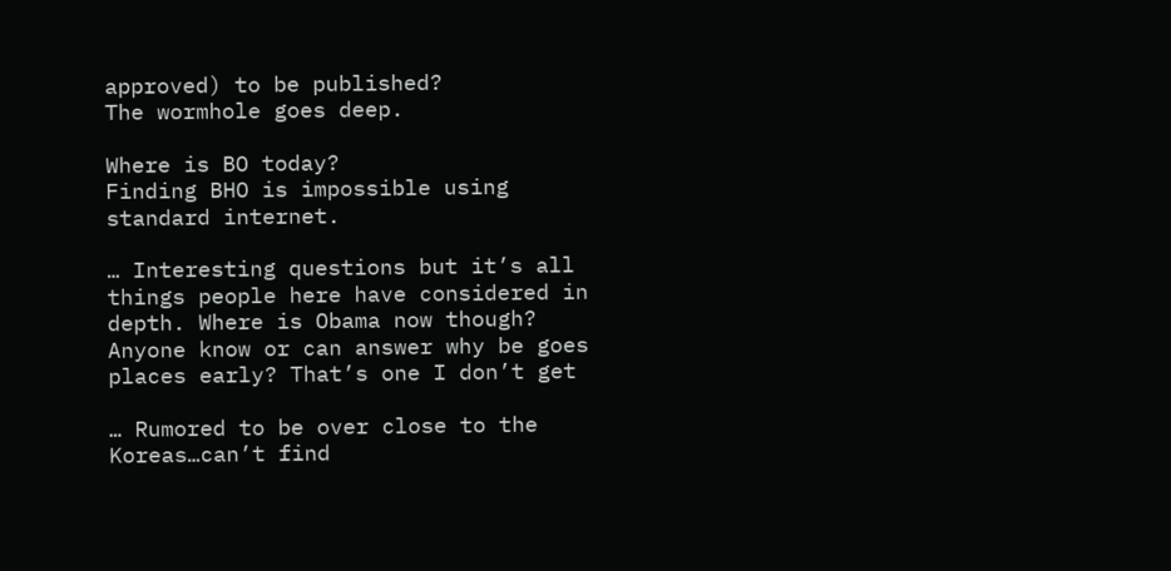approved) to be published?
The wormhole goes deep.

Where is BO today?
Finding BHO is impossible using standard internet.

… Interesting questions but it’s all things people here have considered in depth. Where is Obama now though? Anyone know or can answer why be goes places early? That’s one I don’t get

… Rumored to be over close to the Koreas…can’t find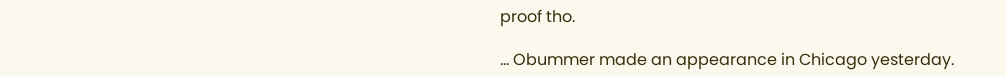proof tho.

… Obummer made an appearance in Chicago yesterday.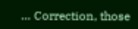… Correction, those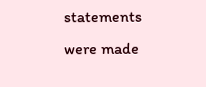statements were made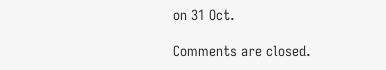on 31 Oct.

Comments are closed.